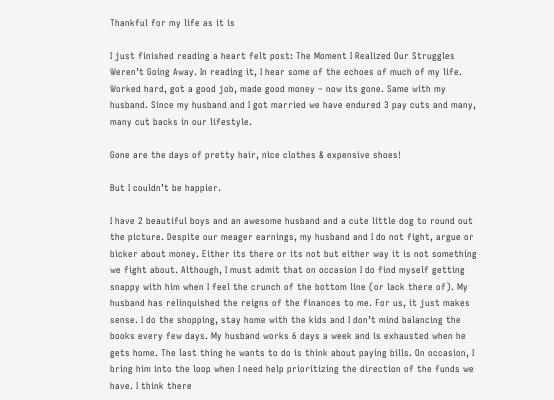Thankful for my life as it is

I just finished reading a heart felt post: The Moment I Realized Our Struggles Weren’t Going Away. In reading it, I hear some of the echoes of much of my life. Worked hard, got a good job, made good money – now its gone. Same with my husband. Since my husband and I got married we have endured 3 pay cuts and many, many cut backs in our lifestyle.

Gone are the days of pretty hair, nice clothes & expensive shoes!

But I couldn’t be happier.

I have 2 beautiful boys and an awesome husband and a cute little dog to round out the picture. Despite our meager earnings, my husband and I do not fight, argue or bicker about money. Either its there or its not but either way it is not something we fight about. Although, I must admit that on occasion I do find myself getting  snappy with him when I feel the crunch of the bottom line (or lack there of). My husband has relinquished the reigns of the finances to me. For us, it just makes sense. I do the shopping, stay home with the kids and I don’t mind balancing the books every few days. My husband works 6 days a week and is exhausted when he gets home. The last thing he wants to do is think about paying bills. On occasion, I bring him into the loop when I need help prioritizing the direction of the funds we have. I think there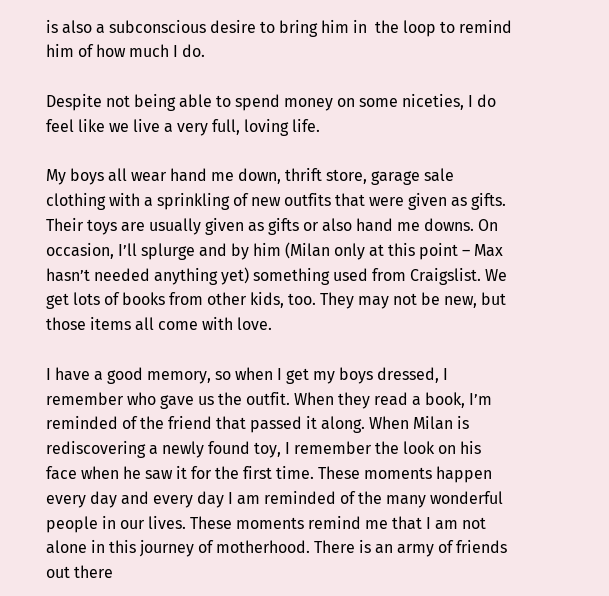is also a subconscious desire to bring him in  the loop to remind him of how much I do.

Despite not being able to spend money on some niceties, I do feel like we live a very full, loving life.

My boys all wear hand me down, thrift store, garage sale clothing with a sprinkling of new outfits that were given as gifts. Their toys are usually given as gifts or also hand me downs. On occasion, I’ll splurge and by him (Milan only at this point – Max hasn’t needed anything yet) something used from Craigslist. We get lots of books from other kids, too. They may not be new, but those items all come with love.

I have a good memory, so when I get my boys dressed, I remember who gave us the outfit. When they read a book, I’m reminded of the friend that passed it along. When Milan is rediscovering a newly found toy, I remember the look on his face when he saw it for the first time. These moments happen every day and every day I am reminded of the many wonderful people in our lives. These moments remind me that I am not alone in this journey of motherhood. There is an army of friends out there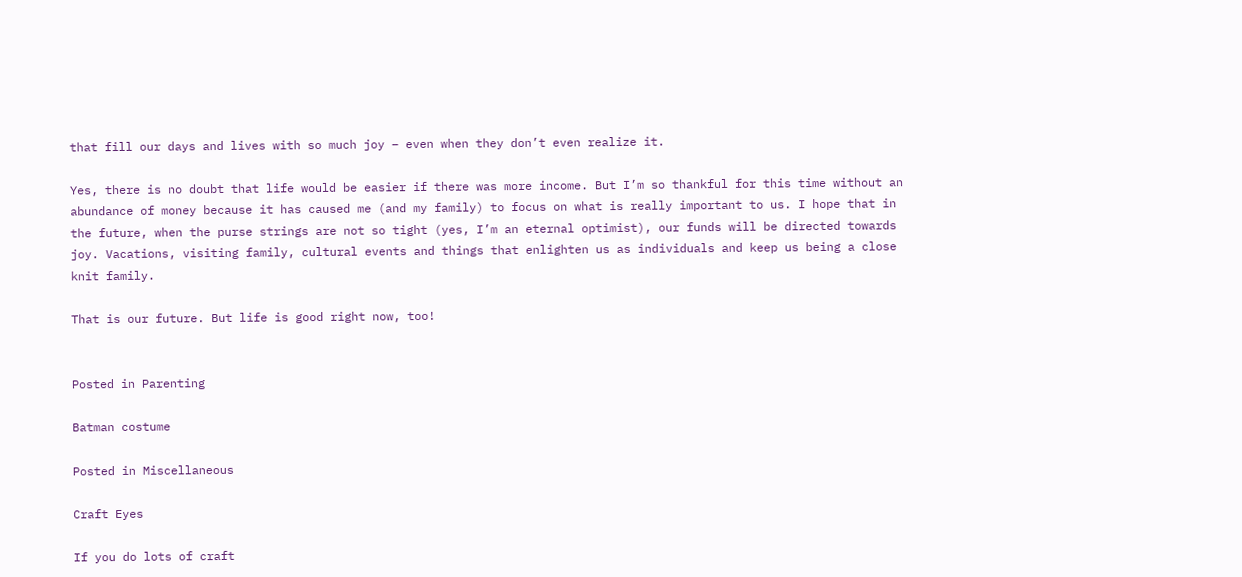that fill our days and lives with so much joy – even when they don’t even realize it.

Yes, there is no doubt that life would be easier if there was more income. But I’m so thankful for this time without an abundance of money because it has caused me (and my family) to focus on what is really important to us. I hope that in the future, when the purse strings are not so tight (yes, I’m an eternal optimist), our funds will be directed towards joy. Vacations, visiting family, cultural events and things that enlighten us as individuals and keep us being a close knit family.

That is our future. But life is good right now, too!


Posted in Parenting

Batman costume

Posted in Miscellaneous

Craft Eyes

If you do lots of craft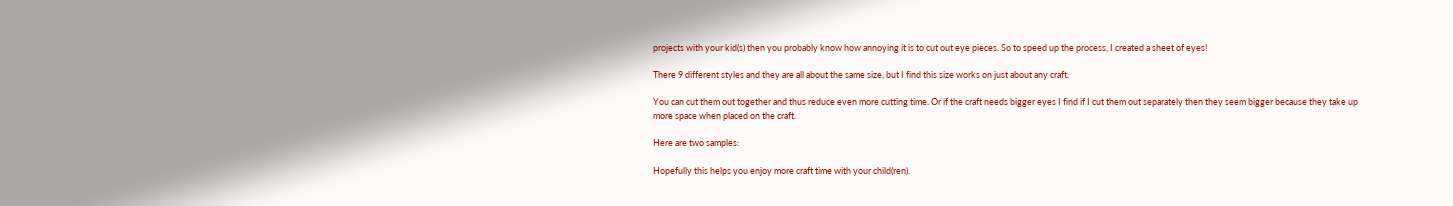projects with your kid(s) then you probably know how annoying it is to cut out eye pieces. So to speed up the process, I created a sheet of eyes!

There 9 different styles and they are all about the same size, but I find this size works on just about any craft.

You can cut them out together and thus reduce even more cutting time. Or if the craft needs bigger eyes I find if I cut them out separately then they seem bigger because they take up more space when placed on the craft.

Here are two samples:

Hopefully this helps you enjoy more craft time with your child(ren).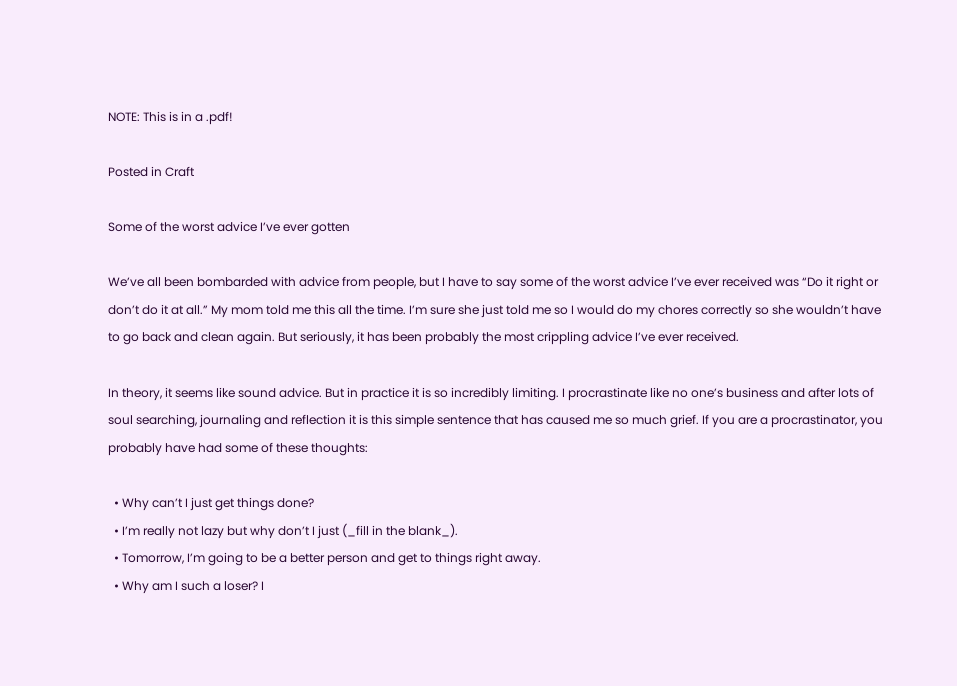NOTE: This is in a .pdf!

Posted in Craft

Some of the worst advice I’ve ever gotten

We’ve all been bombarded with advice from people, but I have to say some of the worst advice I’ve ever received was “Do it right or don’t do it at all.” My mom told me this all the time. I’m sure she just told me so I would do my chores correctly so she wouldn’t have to go back and clean again. But seriously, it has been probably the most crippling advice I’ve ever received.

In theory, it seems like sound advice. But in practice it is so incredibly limiting. I procrastinate like no one’s business and after lots of soul searching, journaling and reflection it is this simple sentence that has caused me so much grief. If you are a procrastinator, you probably have had some of these thoughts:

  • Why can’t I just get things done?
  • I’m really not lazy but why don’t I just (_fill in the blank_).
  • Tomorrow, I’m going to be a better person and get to things right away.
  • Why am I such a loser? I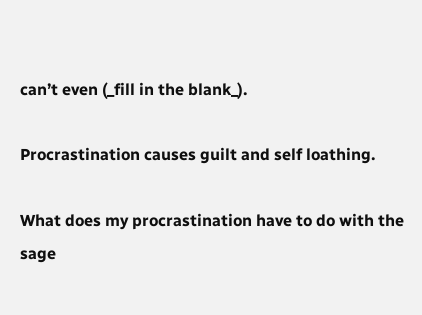can’t even (_fill in the blank_).

Procrastination causes guilt and self loathing.

What does my procrastination have to do with the sage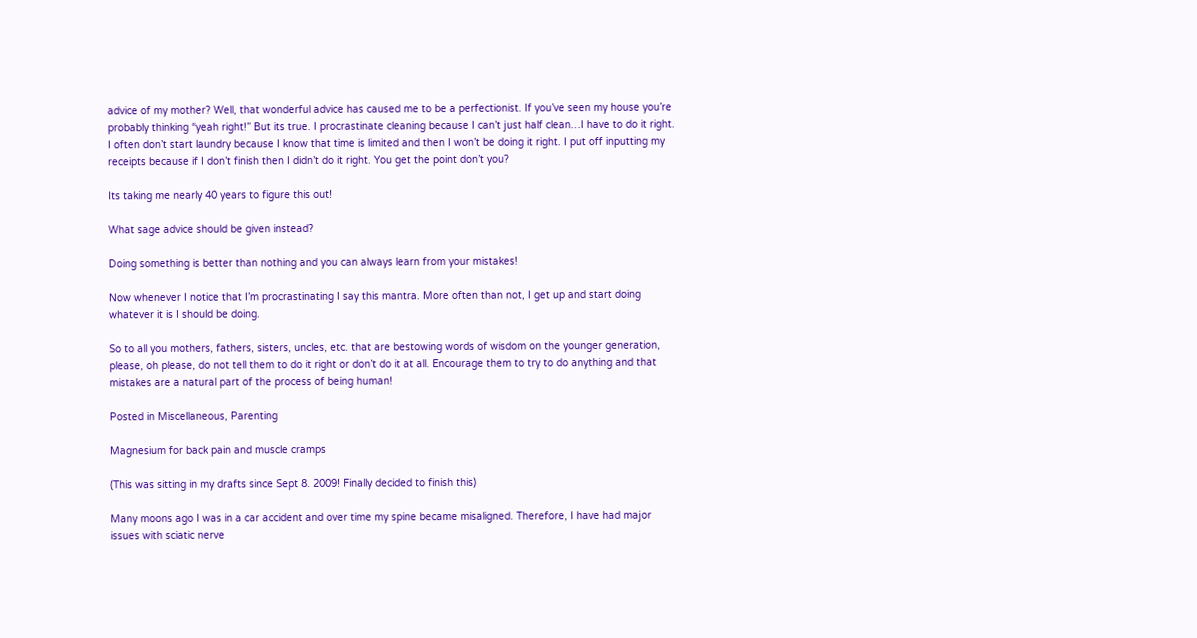advice of my mother? Well, that wonderful advice has caused me to be a perfectionist. If you’ve seen my house you’re probably thinking “yeah right!” But its true. I procrastinate cleaning because I can’t just half clean…I have to do it right. I often don’t start laundry because I know that time is limited and then I won’t be doing it right. I put off inputting my receipts because if I don’t finish then I didn’t do it right. You get the point don’t you?

Its taking me nearly 40 years to figure this out!

What sage advice should be given instead?

Doing something is better than nothing and you can always learn from your mistakes!

Now whenever I notice that I’m procrastinating I say this mantra. More often than not, I get up and start doing whatever it is I should be doing.

So to all you mothers, fathers, sisters, uncles, etc. that are bestowing words of wisdom on the younger generation, please, oh please, do not tell them to do it right or don’t do it at all. Encourage them to try to do anything and that mistakes are a natural part of the process of being human!

Posted in Miscellaneous, Parenting

Magnesium for back pain and muscle cramps

(This was sitting in my drafts since Sept 8. 2009! Finally decided to finish this)

Many moons ago I was in a car accident and over time my spine became misaligned. Therefore, I have had major issues with sciatic nerve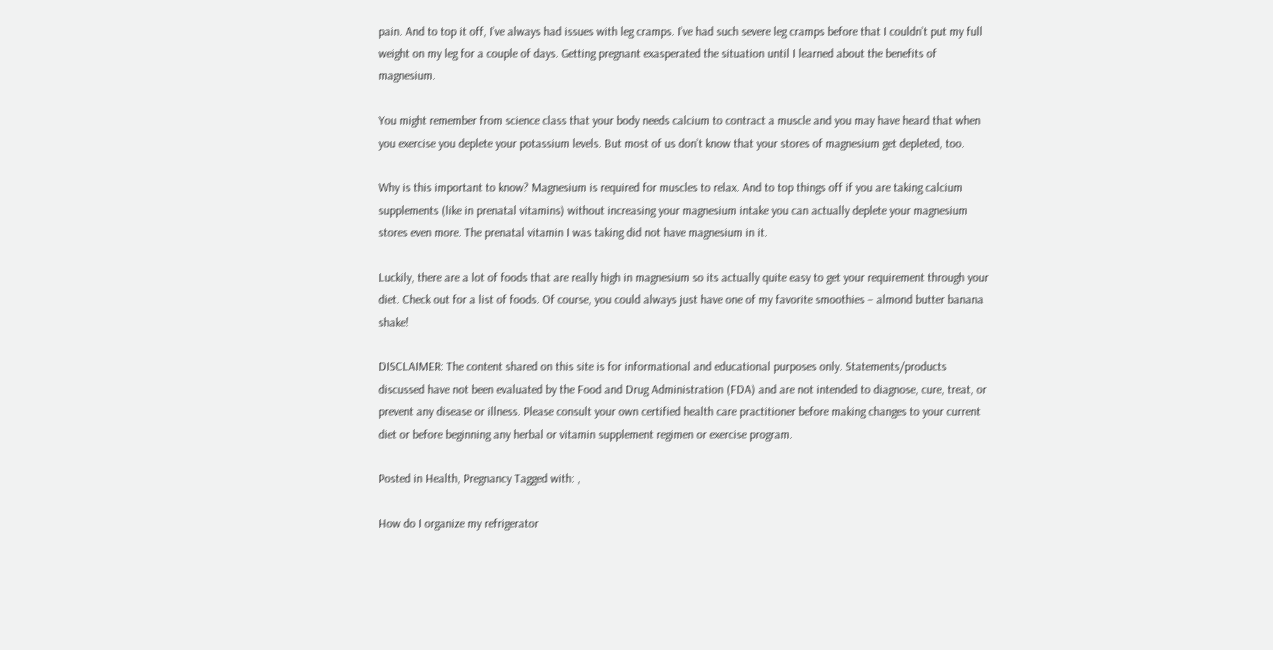pain. And to top it off, I’ve always had issues with leg cramps. I’ve had such severe leg cramps before that I couldn’t put my full weight on my leg for a couple of days. Getting pregnant exasperated the situation until I learned about the benefits of magnesium.

You might remember from science class that your body needs calcium to contract a muscle and you may have heard that when you exercise you deplete your potassium levels. But most of us don’t know that your stores of magnesium get depleted, too.

Why is this important to know? Magnesium is required for muscles to relax. And to top things off if you are taking calcium supplements (like in prenatal vitamins) without increasing your magnesium intake you can actually deplete your magnesium stores even more. The prenatal vitamin I was taking did not have magnesium in it.

Luckily, there are a lot of foods that are really high in magnesium so its actually quite easy to get your requirement through your diet. Check out for a list of foods. Of course, you could always just have one of my favorite smoothies – almond butter banana shake!

DISCLAIMER: The content shared on this site is for informational and educational purposes only. Statements/products discussed have not been evaluated by the Food and Drug Administration (FDA) and are not intended to diagnose, cure, treat, or prevent any disease or illness. Please consult your own certified health care practitioner before making changes to your current diet or before beginning any herbal or vitamin supplement regimen or exercise program.

Posted in Health, Pregnancy Tagged with: ,

How do I organize my refrigerator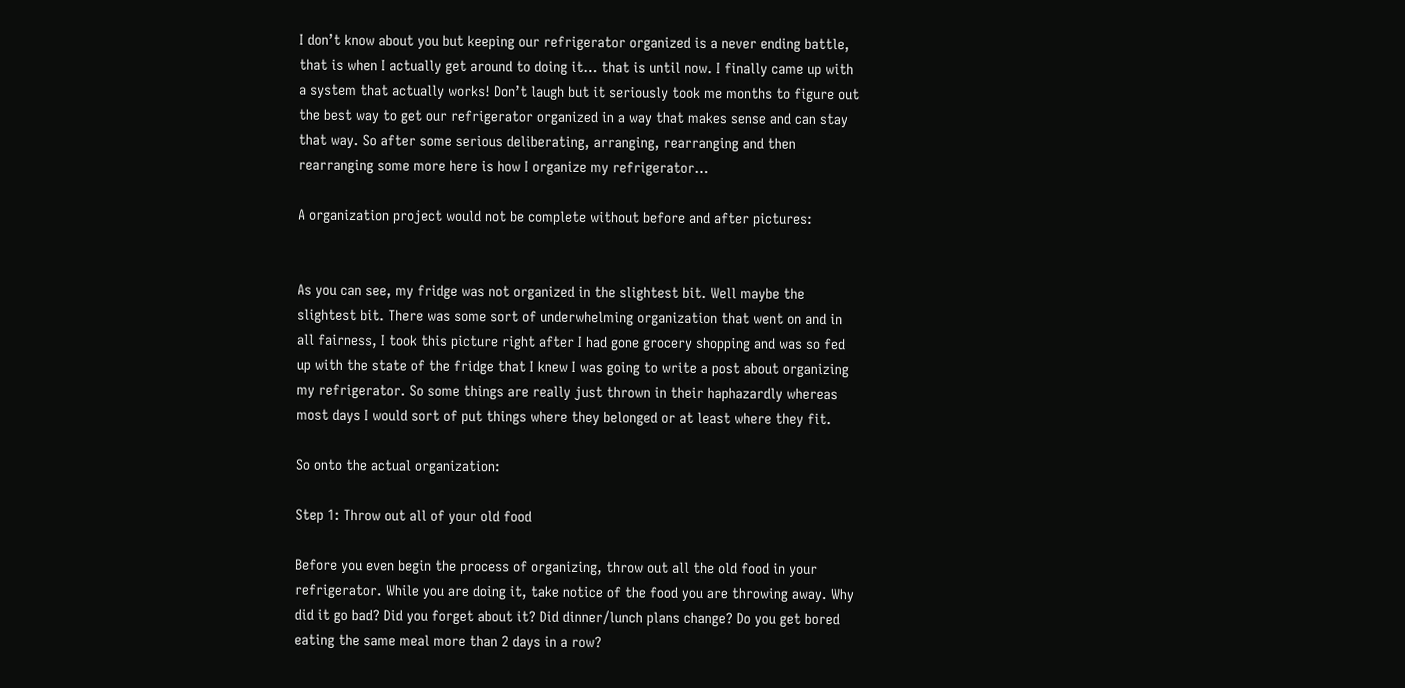I don’t know about you but keeping our refrigerator organized is a never ending battle, that is when I actually get around to doing it… that is until now. I finally came up with a system that actually works! Don’t laugh but it seriously took me months to figure out the best way to get our refrigerator organized in a way that makes sense and can stay that way. So after some serious deliberating, arranging, rearranging and then rearranging some more here is how I organize my refrigerator…

A organization project would not be complete without before and after pictures:


As you can see, my fridge was not organized in the slightest bit. Well maybe the slightest bit. There was some sort of underwhelming organization that went on and in all fairness, I took this picture right after I had gone grocery shopping and was so fed up with the state of the fridge that I knew I was going to write a post about organizing my refrigerator. So some things are really just thrown in their haphazardly whereas most days I would sort of put things where they belonged or at least where they fit.

So onto the actual organization:

Step 1: Throw out all of your old food

Before you even begin the process of organizing, throw out all the old food in your refrigerator. While you are doing it, take notice of the food you are throwing away. Why did it go bad? Did you forget about it? Did dinner/lunch plans change? Do you get bored eating the same meal more than 2 days in a row?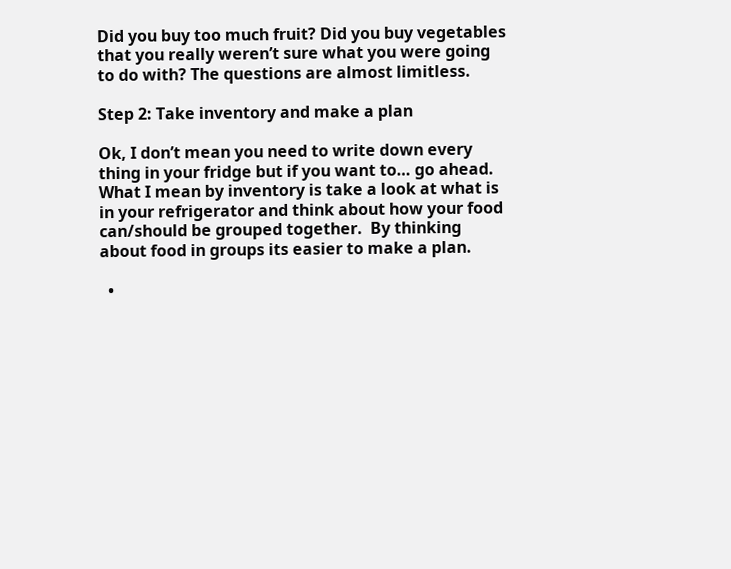Did you buy too much fruit? Did you buy vegetables that you really weren’t sure what you were going to do with? The questions are almost limitless.

Step 2: Take inventory and make a plan

Ok, I don’t mean you need to write down every thing in your fridge but if you want to… go ahead. What I mean by inventory is take a look at what is in your refrigerator and think about how your food can/should be grouped together.  By thinking about food in groups its easier to make a plan.

  •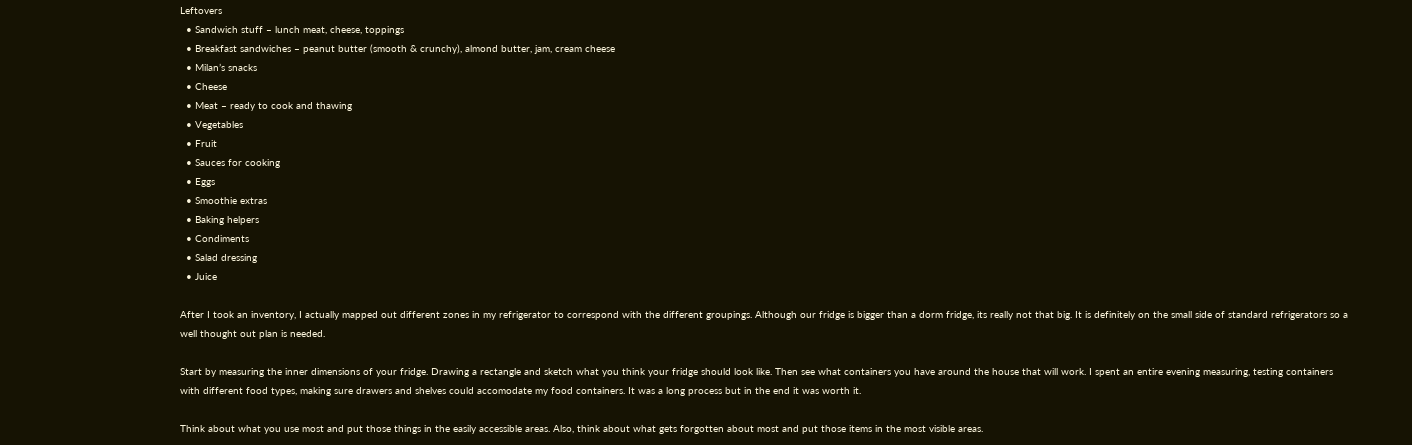Leftovers
  • Sandwich stuff – lunch meat, cheese, toppings
  • Breakfast sandwiches – peanut butter (smooth & crunchy), almond butter, jam, cream cheese
  • Milan’s snacks
  • Cheese
  • Meat – ready to cook and thawing
  • Vegetables
  • Fruit
  • Sauces for cooking
  • Eggs
  • Smoothie extras
  • Baking helpers
  • Condiments
  • Salad dressing
  • Juice

After I took an inventory, I actually mapped out different zones in my refrigerator to correspond with the different groupings. Although our fridge is bigger than a dorm fridge, its really not that big. It is definitely on the small side of standard refrigerators so a well thought out plan is needed.

Start by measuring the inner dimensions of your fridge. Drawing a rectangle and sketch what you think your fridge should look like. Then see what containers you have around the house that will work. I spent an entire evening measuring, testing containers with different food types, making sure drawers and shelves could accomodate my food containers. It was a long process but in the end it was worth it.

Think about what you use most and put those things in the easily accessible areas. Also, think about what gets forgotten about most and put those items in the most visible areas.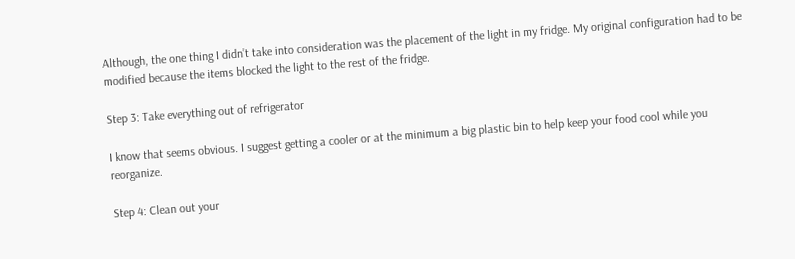Although, the one thing I didn’t take into consideration was the placement of the light in my fridge. My original configuration had to be modified because the items blocked the light to the rest of the fridge.

Step 3: Take everything out of refrigerator

I know that seems obvious. I suggest getting a cooler or at the minimum a big plastic bin to help keep your food cool while you reorganize.

Step 4: Clean out your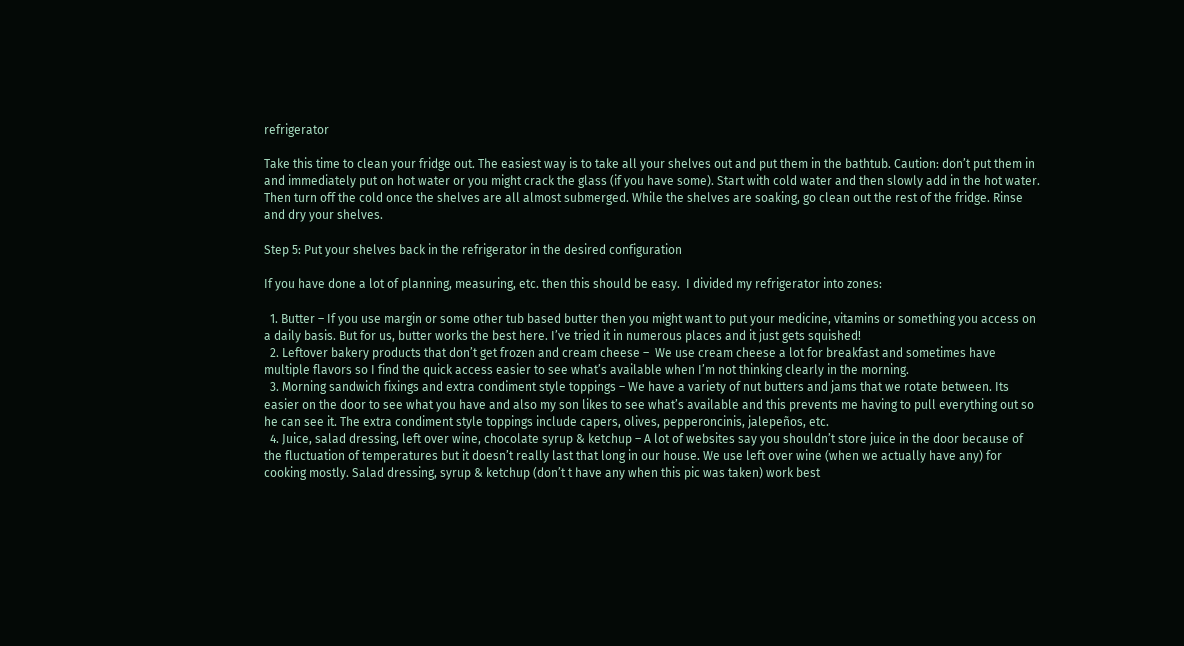refrigerator

Take this time to clean your fridge out. The easiest way is to take all your shelves out and put them in the bathtub. Caution: don’t put them in and immediately put on hot water or you might crack the glass (if you have some). Start with cold water and then slowly add in the hot water. Then turn off the cold once the shelves are all almost submerged. While the shelves are soaking, go clean out the rest of the fridge. Rinse and dry your shelves.

Step 5: Put your shelves back in the refrigerator in the desired configuration

If you have done a lot of planning, measuring, etc. then this should be easy.  I divided my refrigerator into zones:

  1. Butter – If you use margin or some other tub based butter then you might want to put your medicine, vitamins or something you access on a daily basis. But for us, butter works the best here. I’ve tried it in numerous places and it just gets squished!
  2. Leftover bakery products that don’t get frozen and cream cheese –  We use cream cheese a lot for breakfast and sometimes have multiple flavors so I find the quick access easier to see what’s available when I’m not thinking clearly in the morning.
  3. Morning sandwich fixings and extra condiment style toppings – We have a variety of nut butters and jams that we rotate between. Its easier on the door to see what you have and also my son likes to see what’s available and this prevents me having to pull everything out so he can see it. The extra condiment style toppings include capers, olives, pepperoncinis, jalepeños, etc.
  4. Juice, salad dressing, left over wine, chocolate syrup & ketchup – A lot of websites say you shouldn’t store juice in the door because of the fluctuation of temperatures but it doesn’t really last that long in our house. We use left over wine (when we actually have any) for cooking mostly. Salad dressing, syrup & ketchup (don’t t have any when this pic was taken) work best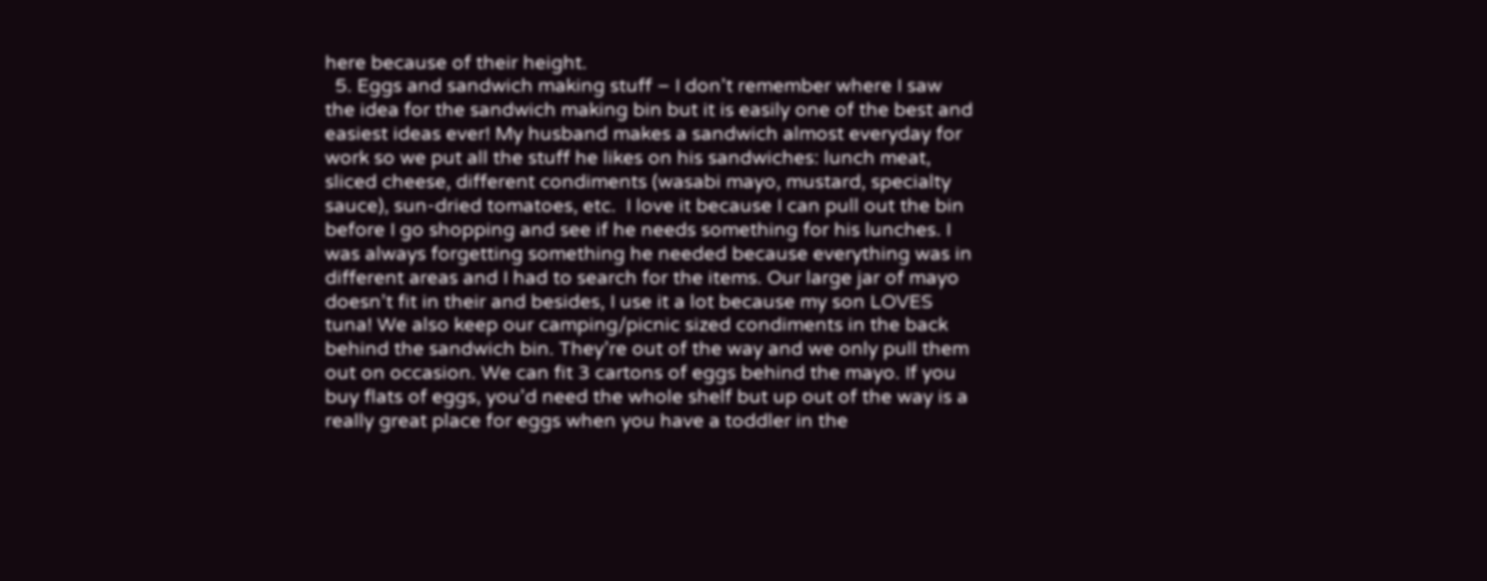here because of their height.
  5. Eggs and sandwich making stuff – I don’t remember where I saw the idea for the sandwich making bin but it is easily one of the best and easiest ideas ever! My husband makes a sandwich almost everyday for work so we put all the stuff he likes on his sandwiches: lunch meat, sliced cheese, different condiments (wasabi mayo, mustard, specialty sauce), sun-dried tomatoes, etc.  I love it because I can pull out the bin before I go shopping and see if he needs something for his lunches. I was always forgetting something he needed because everything was in different areas and I had to search for the items. Our large jar of mayo doesn’t fit in their and besides, I use it a lot because my son LOVES tuna! We also keep our camping/picnic sized condiments in the back behind the sandwich bin. They’re out of the way and we only pull them out on occasion. We can fit 3 cartons of eggs behind the mayo. If you buy flats of eggs, you’d need the whole shelf but up out of the way is a really great place for eggs when you have a toddler in the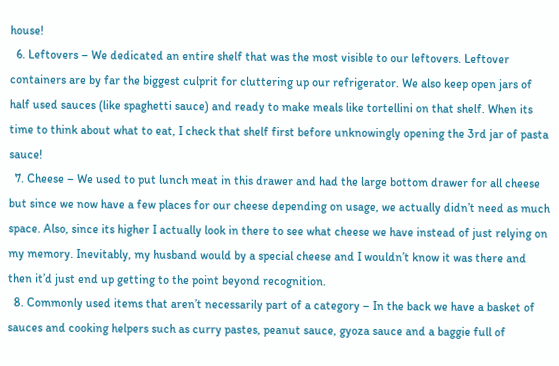house!
  6. Leftovers – We dedicated an entire shelf that was the most visible to our leftovers. Leftover containers are by far the biggest culprit for cluttering up our refrigerator. We also keep open jars of half used sauces (like spaghetti sauce) and ready to make meals like tortellini on that shelf. When its time to think about what to eat, I check that shelf first before unknowingly opening the 3rd jar of pasta sauce!
  7. Cheese – We used to put lunch meat in this drawer and had the large bottom drawer for all cheese but since we now have a few places for our cheese depending on usage, we actually didn’t need as much space. Also, since its higher I actually look in there to see what cheese we have instead of just relying on my memory. Inevitably, my husband would by a special cheese and I wouldn’t know it was there and then it’d just end up getting to the point beyond recognition.
  8. Commonly used items that aren’t necessarily part of a category – In the back we have a basket of sauces and cooking helpers such as curry pastes, peanut sauce, gyoza sauce and a baggie full of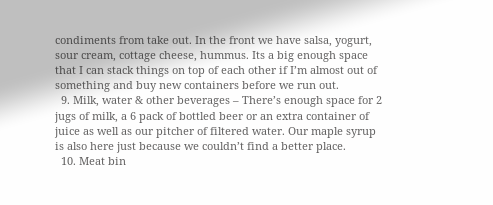condiments from take out. In the front we have salsa, yogurt, sour cream, cottage cheese, hummus. Its a big enough space that I can stack things on top of each other if I’m almost out of something and buy new containers before we run out.
  9. Milk, water & other beverages – There’s enough space for 2 jugs of milk, a 6 pack of bottled beer or an extra container of juice as well as our pitcher of filtered water. Our maple syrup is also here just because we couldn’t find a better place.
  10. Meat bin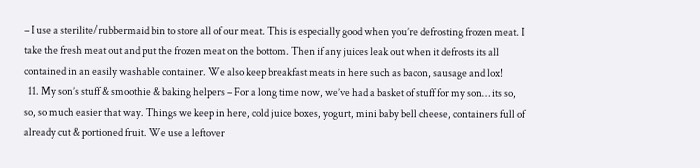– I use a sterilite/rubbermaid bin to store all of our meat. This is especially good when you’re defrosting frozen meat. I take the fresh meat out and put the frozen meat on the bottom. Then if any juices leak out when it defrosts its all contained in an easily washable container. We also keep breakfast meats in here such as bacon, sausage and lox!
  11. My son’s stuff & smoothie & baking helpers – For a long time now, we’ve had a basket of stuff for my son… its so, so, so much easier that way. Things we keep in here, cold juice boxes, yogurt, mini baby bell cheese, containers full of already cut & portioned fruit. We use a leftover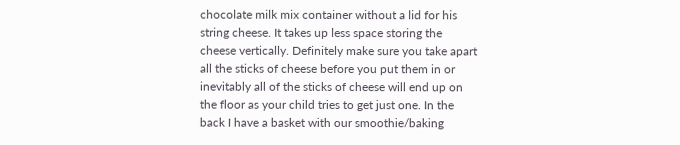chocolate milk mix container without a lid for his string cheese. It takes up less space storing the cheese vertically. Definitely make sure you take apart all the sticks of cheese before you put them in or inevitably all of the sticks of cheese will end up on the floor as your child tries to get just one. In the back I have a basket with our smoothie/baking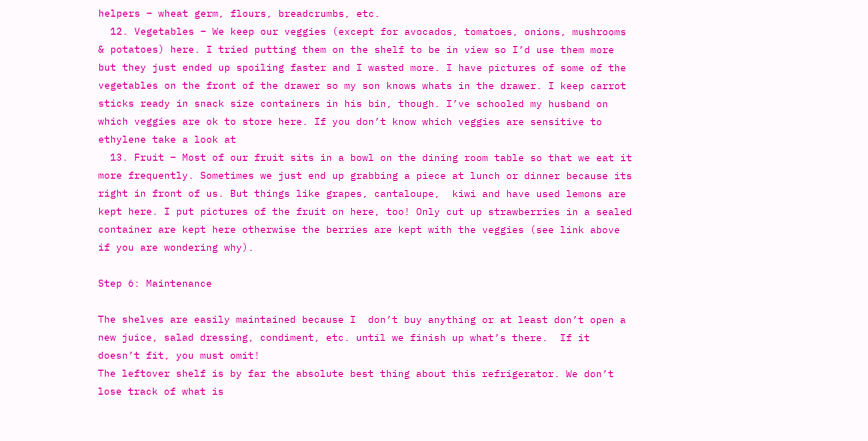helpers – wheat germ, flours, breadcrumbs, etc.
  12. Vegetables – We keep our veggies (except for avocados, tomatoes, onions, mushrooms & potatoes) here. I tried putting them on the shelf to be in view so I’d use them more but they just ended up spoiling faster and I wasted more. I have pictures of some of the vegetables on the front of the drawer so my son knows whats in the drawer. I keep carrot sticks ready in snack size containers in his bin, though. I’ve schooled my husband on which veggies are ok to store here. If you don’t know which veggies are sensitive to ethylene take a look at
  13. Fruit – Most of our fruit sits in a bowl on the dining room table so that we eat it more frequently. Sometimes we just end up grabbing a piece at lunch or dinner because its right in front of us. But things like grapes, cantaloupe,  kiwi and have used lemons are kept here. I put pictures of the fruit on here, too! Only cut up strawberries in a sealed container are kept here otherwise the berries are kept with the veggies (see link above if you are wondering why).

Step 6: Maintenance

The shelves are easily maintained because I  don’t buy anything or at least don’t open a new juice, salad dressing, condiment, etc. until we finish up what’s there.  If it doesn’t fit, you must omit!
The leftover shelf is by far the absolute best thing about this refrigerator. We don’t lose track of what is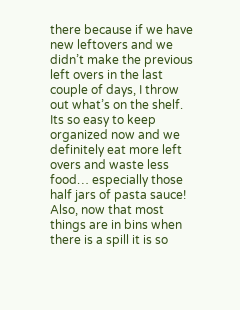there because if we have new leftovers and we didn’t make the previous left overs in the last couple of days, I throw out what’s on the shelf.  Its so easy to keep organized now and we definitely eat more left overs and waste less food… especially those half jars of pasta sauce!
Also, now that most things are in bins when there is a spill it is so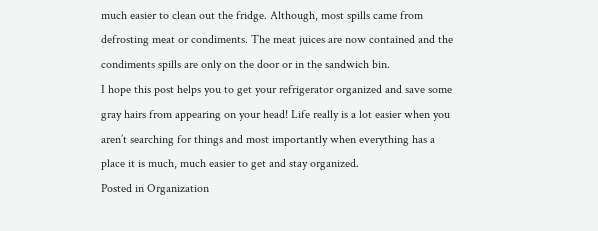much easier to clean out the fridge. Although, most spills came from defrosting meat or condiments. The meat juices are now contained and the condiments spills are only on the door or in the sandwich bin.
I hope this post helps you to get your refrigerator organized and save some gray hairs from appearing on your head! Life really is a lot easier when you aren’t searching for things and most importantly when everything has a place it is much, much easier to get and stay organized.
Posted in Organization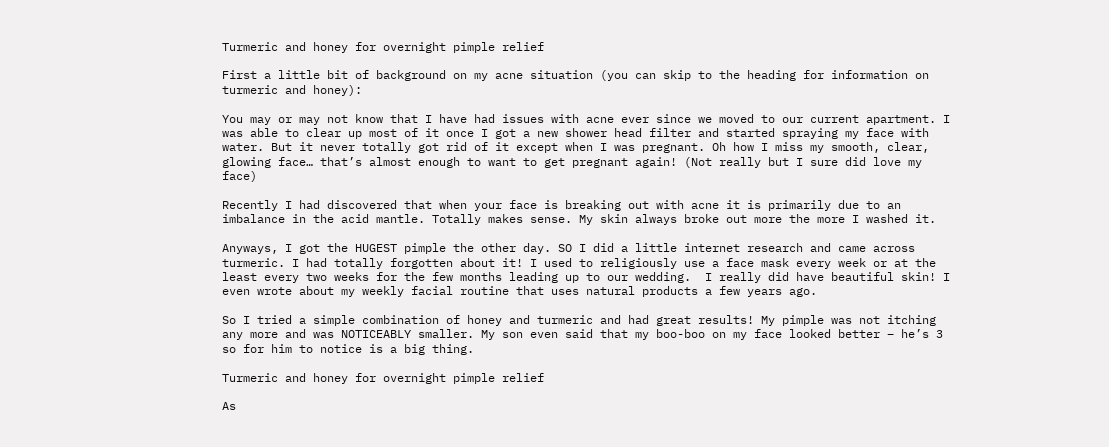Turmeric and honey for overnight pimple relief

First a little bit of background on my acne situation (you can skip to the heading for information on turmeric and honey):

You may or may not know that I have had issues with acne ever since we moved to our current apartment. I was able to clear up most of it once I got a new shower head filter and started spraying my face with water. But it never totally got rid of it except when I was pregnant. Oh how I miss my smooth, clear, glowing face… that’s almost enough to want to get pregnant again! (Not really but I sure did love my face)

Recently I had discovered that when your face is breaking out with acne it is primarily due to an imbalance in the acid mantle. Totally makes sense. My skin always broke out more the more I washed it.

Anyways, I got the HUGEST pimple the other day. SO I did a little internet research and came across turmeric. I had totally forgotten about it! I used to religiously use a face mask every week or at the least every two weeks for the few months leading up to our wedding.  I really did have beautiful skin! I even wrote about my weekly facial routine that uses natural products a few years ago.

So I tried a simple combination of honey and turmeric and had great results! My pimple was not itching any more and was NOTICEABLY smaller. My son even said that my boo-boo on my face looked better – he’s 3 so for him to notice is a big thing.

Turmeric and honey for overnight pimple relief

As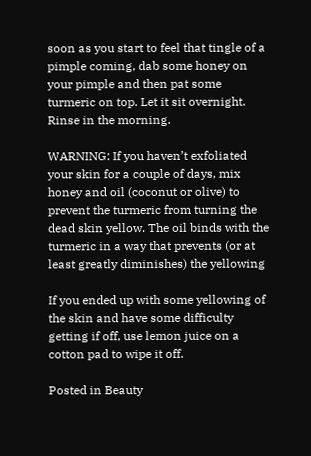soon as you start to feel that tingle of a pimple coming, dab some honey on your pimple and then pat some turmeric on top. Let it sit overnight. Rinse in the morning.

WARNING: If you haven’t exfoliated your skin for a couple of days, mix honey and oil (coconut or olive) to prevent the turmeric from turning the dead skin yellow. The oil binds with the turmeric in a way that prevents (or at least greatly diminishes) the yellowing

If you ended up with some yellowing of the skin and have some difficulty getting if off, use lemon juice on a cotton pad to wipe it off.

Posted in Beauty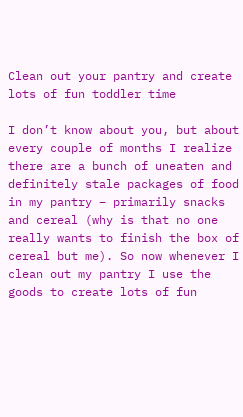Clean out your pantry and create lots of fun toddler time

I don’t know about you, but about every couple of months I realize there are a bunch of uneaten and definitely stale packages of food in my pantry – primarily snacks and cereal (why is that no one really wants to finish the box of cereal but me). So now whenever I clean out my pantry I use the goods to create lots of fun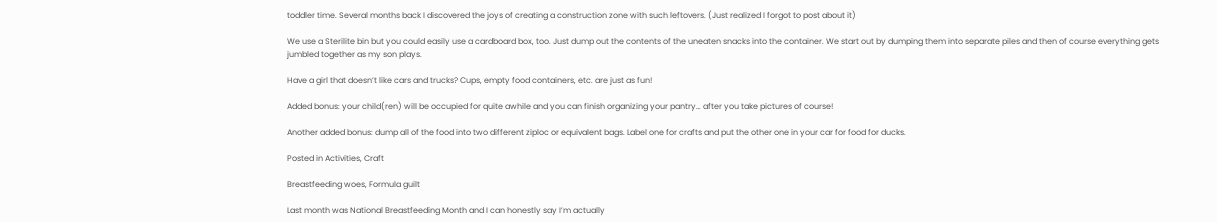toddler time. Several months back I discovered the joys of creating a construction zone with such leftovers. (Just realized I forgot to post about it)

We use a Sterilite bin but you could easily use a cardboard box, too. Just dump out the contents of the uneaten snacks into the container. We start out by dumping them into separate piles and then of course everything gets jumbled together as my son plays.

Have a girl that doesn’t like cars and trucks? Cups, empty food containers, etc. are just as fun!

Added bonus: your child(ren) will be occupied for quite awhile and you can finish organizing your pantry… after you take pictures of course!

Another added bonus: dump all of the food into two different ziploc or equivalent bags. Label one for crafts and put the other one in your car for food for ducks.

Posted in Activities, Craft

Breastfeeding woes, Formula guilt

Last month was National Breastfeeding Month and I can honestly say I’m actually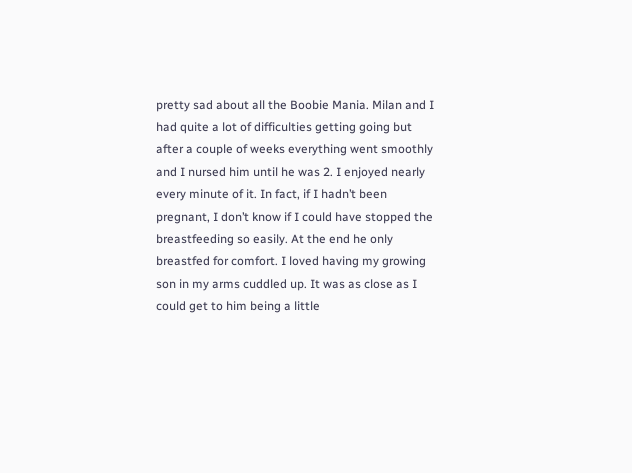pretty sad about all the Boobie Mania. Milan and I had quite a lot of difficulties getting going but after a couple of weeks everything went smoothly and I nursed him until he was 2. I enjoyed nearly every minute of it. In fact, if I hadn’t been pregnant, I don’t know if I could have stopped the breastfeeding so easily. At the end he only breastfed for comfort. I loved having my growing son in my arms cuddled up. It was as close as I could get to him being a little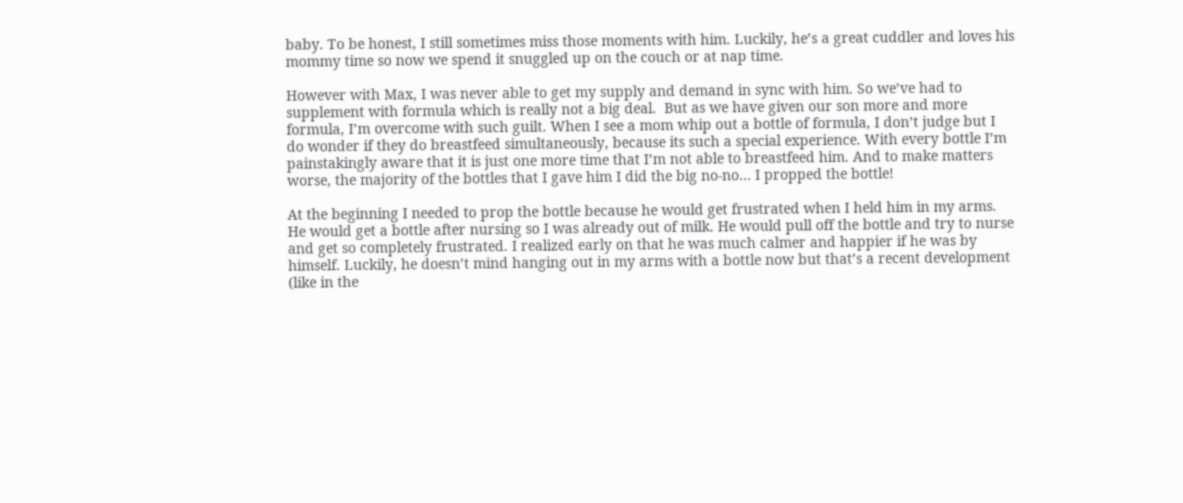baby. To be honest, I still sometimes miss those moments with him. Luckily, he’s a great cuddler and loves his mommy time so now we spend it snuggled up on the couch or at nap time.

However with Max, I was never able to get my supply and demand in sync with him. So we’ve had to supplement with formula which is really not a big deal.  But as we have given our son more and more formula, I’m overcome with such guilt. When I see a mom whip out a bottle of formula, I don’t judge but I do wonder if they do breastfeed simultaneously, because its such a special experience. With every bottle I’m painstakingly aware that it is just one more time that I’m not able to breastfeed him. And to make matters worse, the majority of the bottles that I gave him I did the big no-no… I propped the bottle!

At the beginning I needed to prop the bottle because he would get frustrated when I held him in my arms. He would get a bottle after nursing so I was already out of milk. He would pull off the bottle and try to nurse and get so completely frustrated. I realized early on that he was much calmer and happier if he was by himself. Luckily, he doesn’t mind hanging out in my arms with a bottle now but that’s a recent development (like in the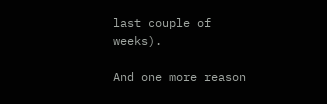last couple of weeks).

And one more reason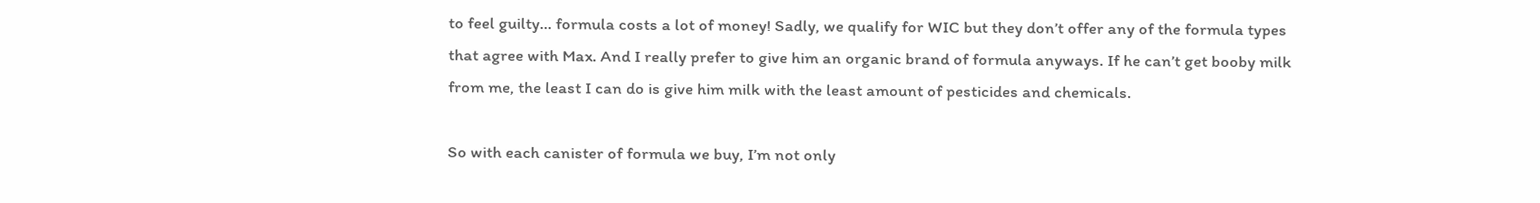to feel guilty… formula costs a lot of money! Sadly, we qualify for WIC but they don’t offer any of the formula types that agree with Max. And I really prefer to give him an organic brand of formula anyways. If he can’t get booby milk from me, the least I can do is give him milk with the least amount of pesticides and chemicals.

So with each canister of formula we buy, I’m not only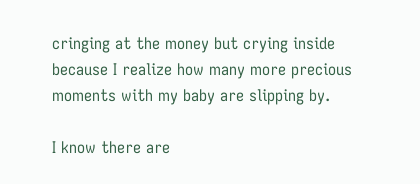cringing at the money but crying inside because I realize how many more precious moments with my baby are slipping by.

I know there are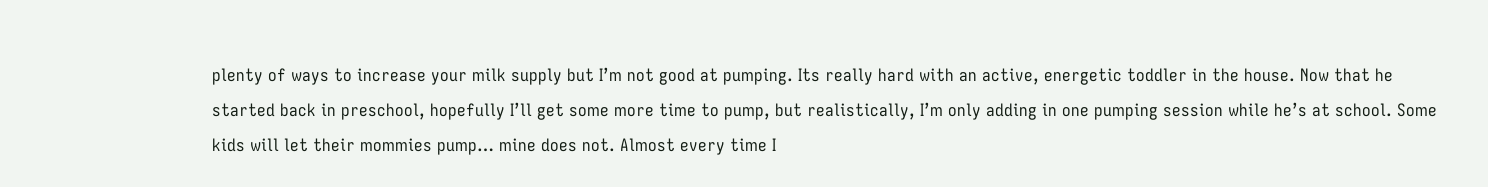plenty of ways to increase your milk supply but I’m not good at pumping. Its really hard with an active, energetic toddler in the house. Now that he started back in preschool, hopefully I’ll get some more time to pump, but realistically, I’m only adding in one pumping session while he’s at school. Some kids will let their mommies pump… mine does not. Almost every time I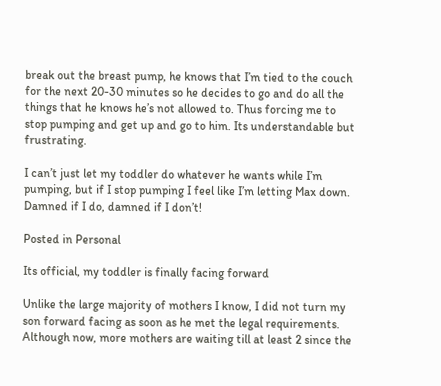break out the breast pump, he knows that I’m tied to the couch for the next 20-30 minutes so he decides to go and do all the things that he knows he’s not allowed to. Thus forcing me to stop pumping and get up and go to him. Its understandable but frustrating.

I can’t just let my toddler do whatever he wants while I’m pumping, but if I stop pumping I feel like I’m letting Max down. Damned if I do, damned if I don’t!

Posted in Personal

Its official, my toddler is finally facing forward

Unlike the large majority of mothers I know, I did not turn my son forward facing as soon as he met the legal requirements. Although now, more mothers are waiting till at least 2 since the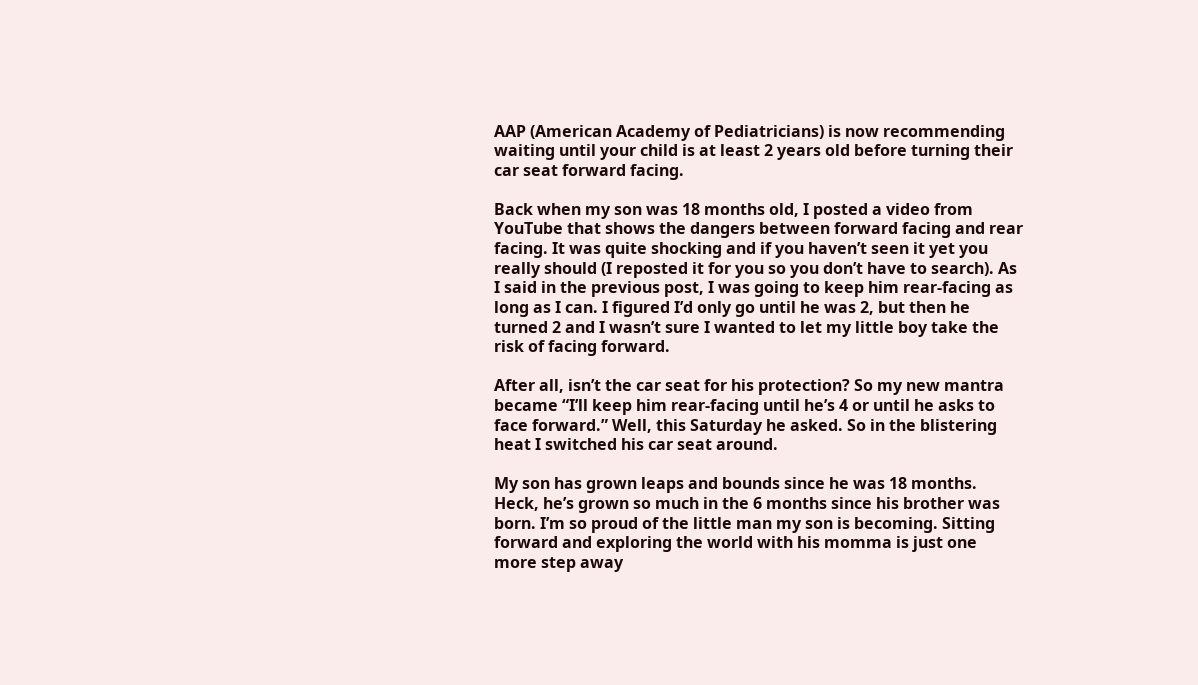AAP (American Academy of Pediatricians) is now recommending waiting until your child is at least 2 years old before turning their car seat forward facing.

Back when my son was 18 months old, I posted a video from YouTube that shows the dangers between forward facing and rear facing. It was quite shocking and if you haven’t seen it yet you really should (I reposted it for you so you don’t have to search). As I said in the previous post, I was going to keep him rear-facing as long as I can. I figured I’d only go until he was 2, but then he turned 2 and I wasn’t sure I wanted to let my little boy take the risk of facing forward.

After all, isn’t the car seat for his protection? So my new mantra became “I’ll keep him rear-facing until he’s 4 or until he asks to face forward.” Well, this Saturday he asked. So in the blistering heat I switched his car seat around.

My son has grown leaps and bounds since he was 18 months. Heck, he’s grown so much in the 6 months since his brother was born. I’m so proud of the little man my son is becoming. Sitting forward and exploring the world with his momma is just one more step away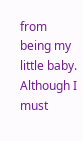from being my little baby. Although I must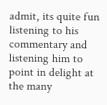admit, its quite fun listening to his commentary and listening him to point in delight at the many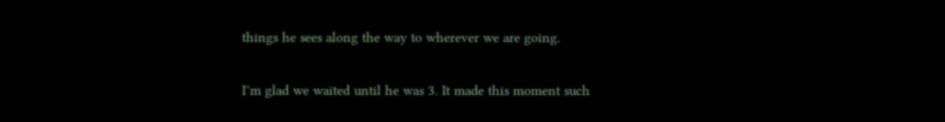things he sees along the way to wherever we are going.

I’m glad we waited until he was 3. It made this moment such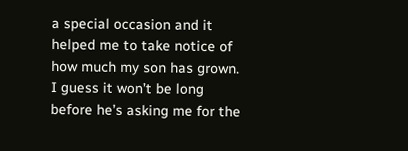a special occasion and it helped me to take notice of how much my son has grown. I guess it won’t be long before he’s asking me for the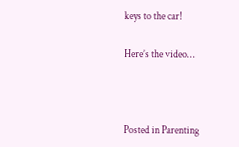keys to the car!

Here’s the video…



Posted in Parenting